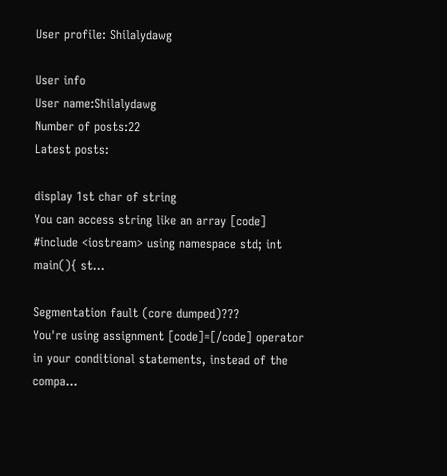User profile: Shilalydawg

User info
User name:Shilalydawg
Number of posts:22
Latest posts:

display 1st char of string
You can access string like an array [code] #include <iostream> using namespace std; int main(){ st...

Segmentation fault (core dumped)???
You're using assignment [code]=[/code] operator in your conditional statements, instead of the compa...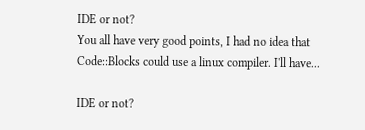IDE or not?
You all have very good points, I had no idea that Code::Blocks could use a linux compiler. I'll have...

IDE or not?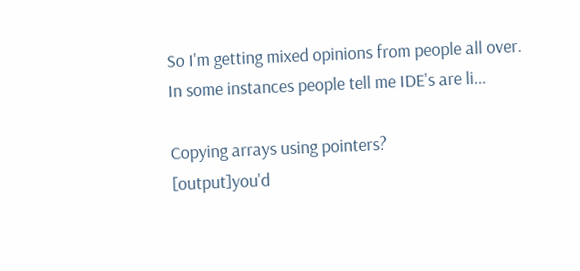So I'm getting mixed opinions from people all over. In some instances people tell me IDE's are li...

Copying arrays using pointers?
[output]you'd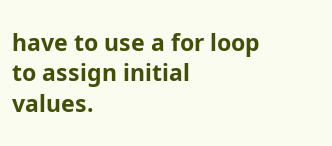have to use a for loop to assign initial values.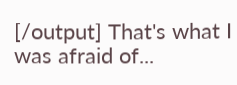[/output] That's what I was afraid of...